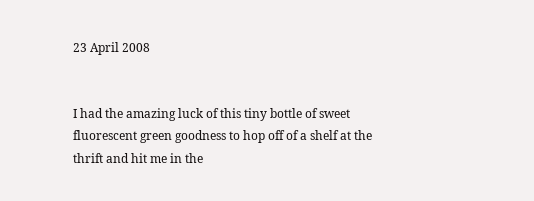23 April 2008


I had the amazing luck of this tiny bottle of sweet fluorescent green goodness to hop off of a shelf at the thrift and hit me in the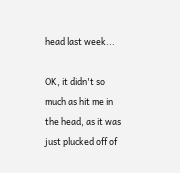head last week...

OK, it didn't so much as hit me in the head, as it was just plucked off of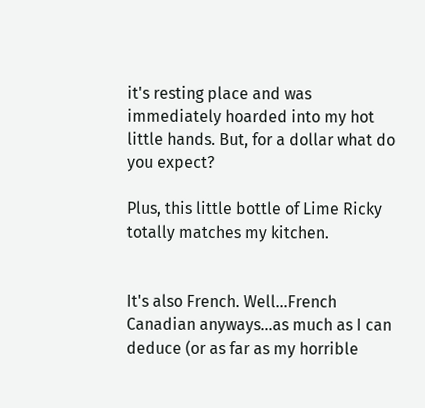it's resting place and was immediately hoarded into my hot little hands. But, for a dollar what do you expect?

Plus, this little bottle of Lime Ricky totally matches my kitchen.


It's also French. Well...French Canadian anyways...as much as I can deduce (or as far as my horrible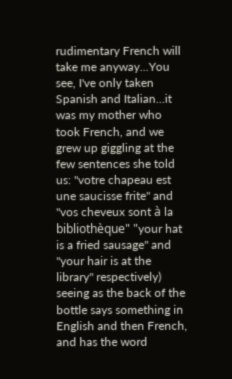rudimentary French will take me anyway...You see, I've only taken Spanish and Italian...it was my mother who took French, and we grew up giggling at the few sentences she told us: "votre chapeau est une saucisse frite" and "vos cheveux sont à la bibliothèque" "your hat is a fried sausage" and "your hair is at the library" respectively) seeing as the back of the bottle says something in English and then French, and has the word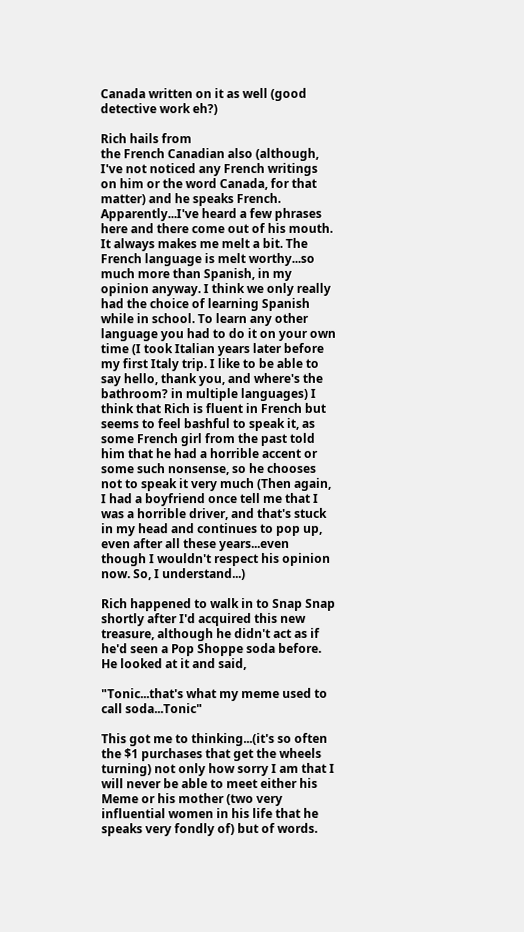Canada written on it as well (good detective work eh?)

Rich hails from
the French Canadian also (although, I've not noticed any French writings on him or the word Canada, for that matter) and he speaks French. Apparently...I've heard a few phrases here and there come out of his mouth. It always makes me melt a bit. The French language is melt worthy...so much more than Spanish, in my opinion anyway. I think we only really had the choice of learning Spanish while in school. To learn any other language you had to do it on your own time (I took Italian years later before my first Italy trip. I like to be able to say hello, thank you, and where's the bathroom? in multiple languages) I think that Rich is fluent in French but seems to feel bashful to speak it, as some French girl from the past told him that he had a horrible accent or some such nonsense, so he chooses not to speak it very much (Then again, I had a boyfriend once tell me that I was a horrible driver, and that's stuck in my head and continues to pop up, even after all these years...even though I wouldn't respect his opinion now. So, I understand...)

Rich happened to walk in to Snap Snap shortly after I'd acquired this new treasure, although he didn't act as if he'd seen a Pop Shoppe soda before. He looked at it and said,

"Tonic...that's what my meme used to call soda...Tonic"

This got me to thinking...(it's so often the $1 purchases that get the wheels turning) not only how sorry I am that I will never be able to meet either his Meme or his mother (two very influential women in his life that he speaks very fondly of) but of words.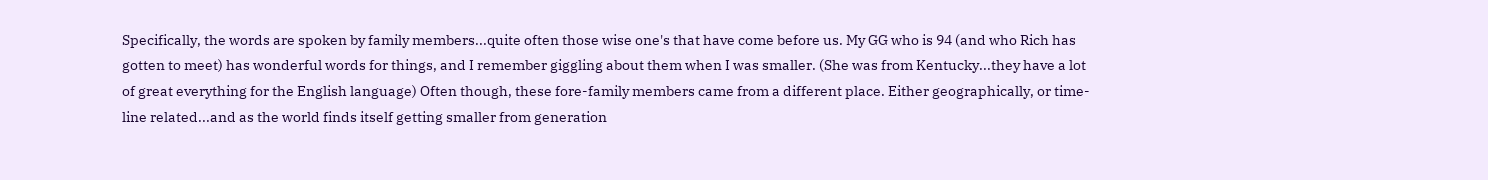Specifically, the words are spoken by family members...quite often those wise one's that have come before us. My GG who is 94 (and who Rich has gotten to meet) has wonderful words for things, and I remember giggling about them when I was smaller. (She was from Kentucky...they have a lot of great everything for the English language) Often though, these fore-family members came from a different place. Either geographically, or time-line related...and as the world finds itself getting smaller from generation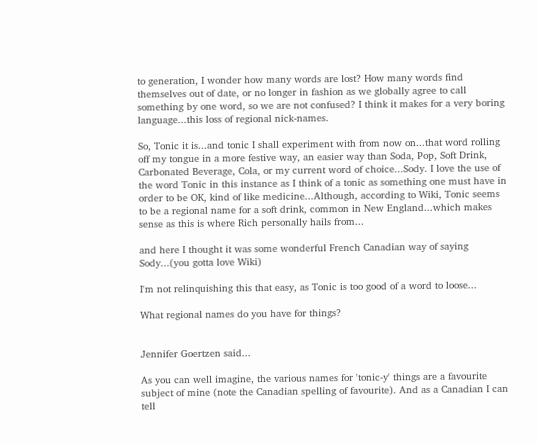to generation, I wonder how many words are lost? How many words find themselves out of date, or no longer in fashion as we globally agree to call something by one word, so we are not confused? I think it makes for a very boring language...this loss of regional nick-names.

So, Tonic it is...and tonic I shall experiment with from now on...that word rolling off my tongue in a more festive way, an easier way than Soda, Pop, Soft Drink, Carbonated Beverage, Cola, or my current word of choice...Sody. I love the use of the word Tonic in this instance as I think of a tonic as something one must have in order to be OK, kind of like medicine...Although, according to Wiki, Tonic seems to be a regional name for a soft drink, common in New England...which makes sense as this is where Rich personally hails from...

and here I thought it was some wonderful French Canadian way of saying Sody...(you gotta love Wiki)

I'm not relinquishing this that easy, as Tonic is too good of a word to loose...

What regional names do you have for things?


Jennifer Goertzen said...

As you can well imagine, the various names for 'tonic-y' things are a favourite subject of mine (note the Canadian spelling of favourite). And as a Canadian I can tell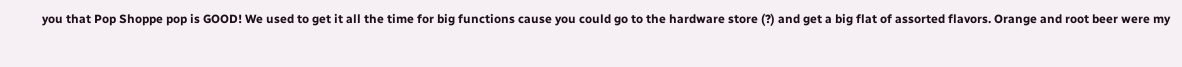you that Pop Shoppe pop is GOOD! We used to get it all the time for big functions cause you could go to the hardware store (?) and get a big flat of assorted flavors. Orange and root beer were my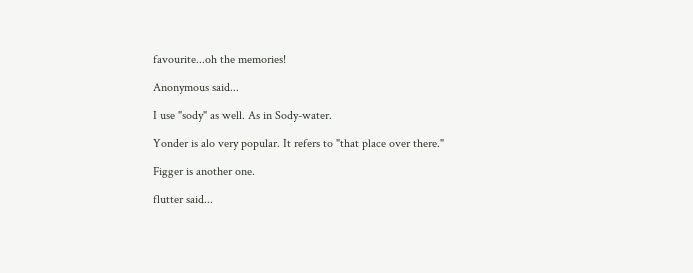favourite...oh the memories!

Anonymous said...

I use "sody" as well. As in Sody-water.

Yonder is alo very popular. It refers to "that place over there."

Figger is another one.

flutter said...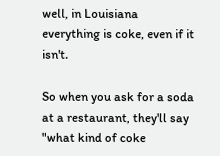well, in Louisiana everything is coke, even if it isn't.

So when you ask for a soda at a restaurant, they'll say "what kind of coke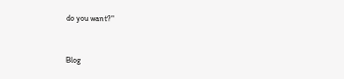do you want?"


Blog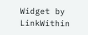Widget by LinkWithin